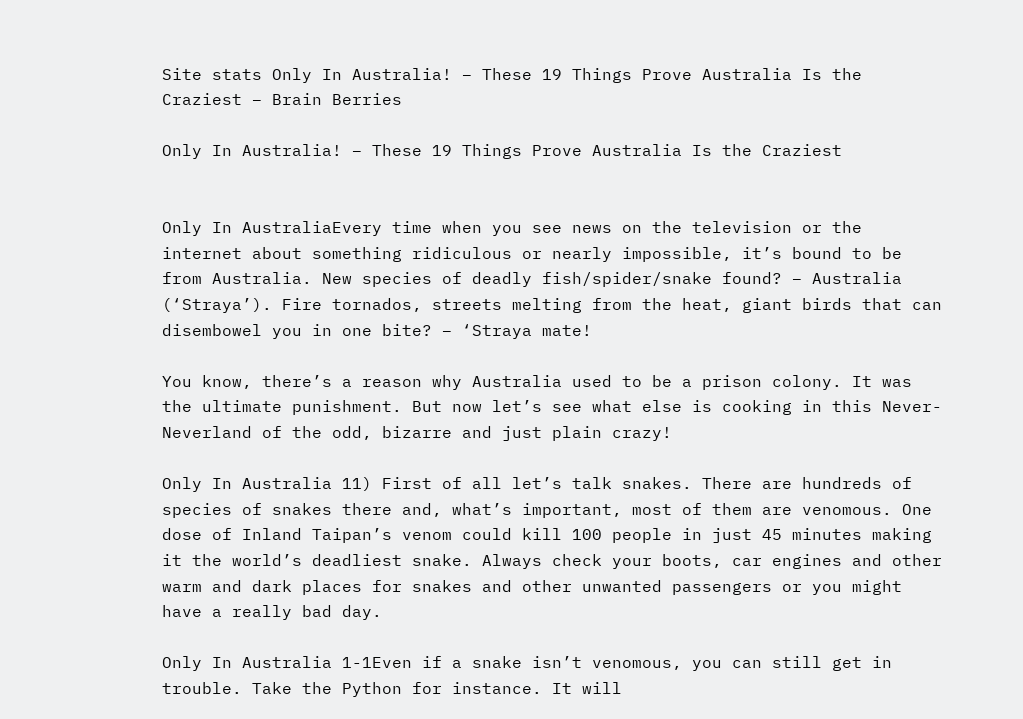Site stats Only In Australia! – These 19 Things Prove Australia Is the Craziest – Brain Berries

Only In Australia! – These 19 Things Prove Australia Is the Craziest


Only In AustraliaEvery time when you see news on the television or the internet about something ridiculous or nearly impossible, it’s bound to be from Australia. New species of deadly fish/spider/snake found? – Australia (‘Straya’). Fire tornados, streets melting from the heat, giant birds that can disembowel you in one bite? – ‘Straya mate!

You know, there’s a reason why Australia used to be a prison colony. It was the ultimate punishment. But now let’s see what else is cooking in this Never-Neverland of the odd, bizarre and just plain crazy!

Only In Australia 11) First of all let’s talk snakes. There are hundreds of species of snakes there and, what’s important, most of them are venomous. One dose of Inland Taipan’s venom could kill 100 people in just 45 minutes making it the world’s deadliest snake. Always check your boots, car engines and other warm and dark places for snakes and other unwanted passengers or you might have a really bad day.

Only In Australia 1-1Even if a snake isn’t venomous, you can still get in trouble. Take the Python for instance. It will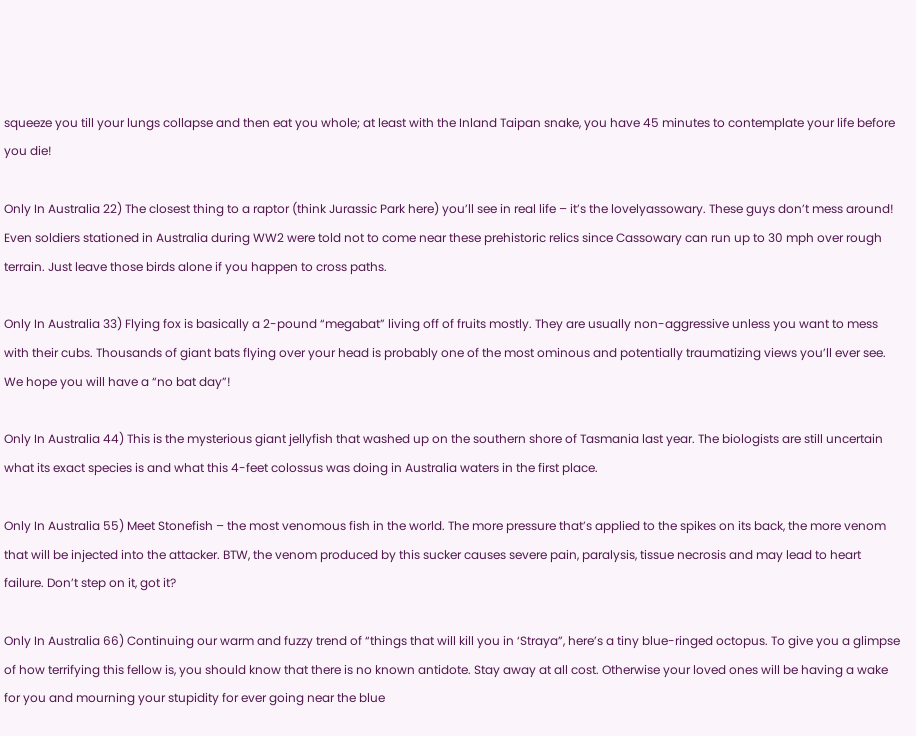squeeze you till your lungs collapse and then eat you whole; at least with the Inland Taipan snake, you have 45 minutes to contemplate your life before you die!

Only In Australia 22) The closest thing to a raptor (think Jurassic Park here) you’ll see in real life – it’s the lovelyassowary. These guys don’t mess around! Even soldiers stationed in Australia during WW2 were told not to come near these prehistoric relics since Cassowary can run up to 30 mph over rough terrain. Just leave those birds alone if you happen to cross paths.

Only In Australia 33) Flying fox is basically a 2-pound “megabat” living off of fruits mostly. They are usually non-aggressive unless you want to mess with their cubs. Thousands of giant bats flying over your head is probably one of the most ominous and potentially traumatizing views you’ll ever see. We hope you will have a “no bat day”!

Only In Australia 44) This is the mysterious giant jellyfish that washed up on the southern shore of Tasmania last year. The biologists are still uncertain what its exact species is and what this 4-feet colossus was doing in Australia waters in the first place.

Only In Australia 55) Meet Stonefish – the most venomous fish in the world. The more pressure that’s applied to the spikes on its back, the more venom that will be injected into the attacker. BTW, the venom produced by this sucker causes severe pain, paralysis, tissue necrosis and may lead to heart failure. Don’t step on it, got it?

Only In Australia 66) Continuing our warm and fuzzy trend of “things that will kill you in ‘Straya”, here’s a tiny blue-ringed octopus. To give you a glimpse of how terrifying this fellow is, you should know that there is no known antidote. Stay away at all cost. Otherwise your loved ones will be having a wake for you and mourning your stupidity for ever going near the blue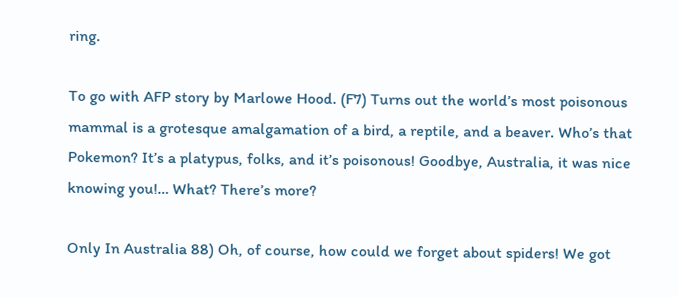ring.

To go with AFP story by Marlowe Hood. (F7) Turns out the world’s most poisonous mammal is a grotesque amalgamation of a bird, a reptile, and a beaver. Who’s that Pokemon? It’s a platypus, folks, and it’s poisonous! Goodbye, Australia, it was nice knowing you!… What? There’s more?

Only In Australia 88) Oh, of course, how could we forget about spiders! We got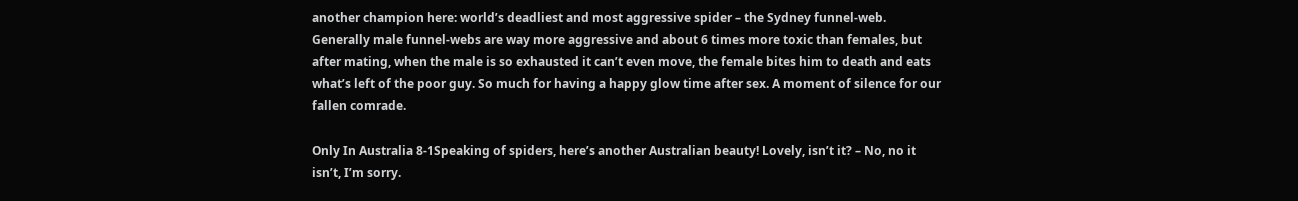another champion here: world’s deadliest and most aggressive spider – the Sydney funnel-web. Generally male funnel-webs are way more aggressive and about 6 times more toxic than females, but after mating, when the male is so exhausted it can’t even move, the female bites him to death and eats what’s left of the poor guy. So much for having a happy glow time after sex. A moment of silence for our fallen comrade.

Only In Australia 8-1Speaking of spiders, here’s another Australian beauty! Lovely, isn’t it? – No, no it isn’t, I’m sorry.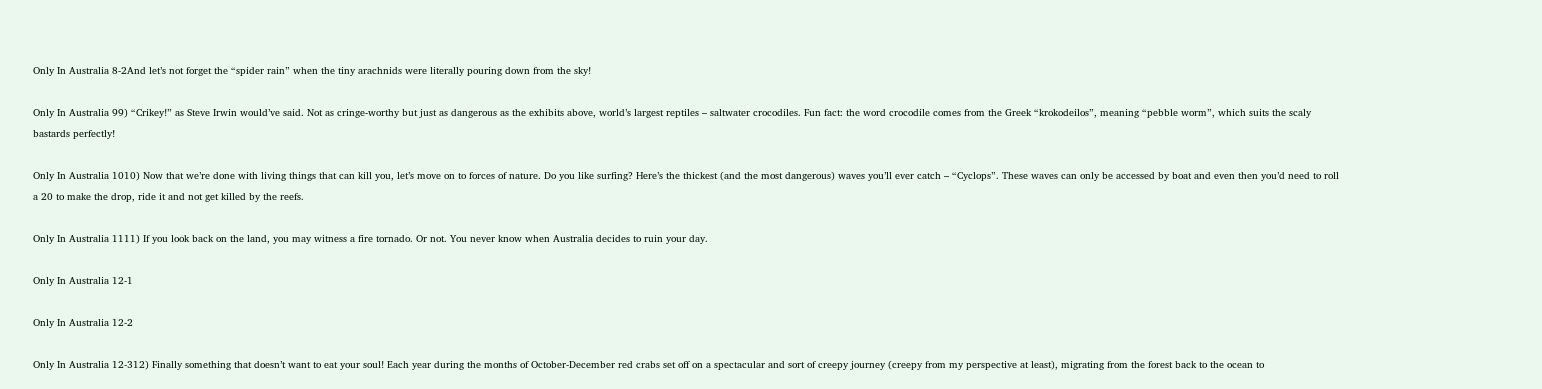Only In Australia 8-2And let’s not forget the “spider rain” when the tiny arachnids were literally pouring down from the sky!

Only In Australia 99) “Crikey!” as Steve Irwin would’ve said. Not as cringe-worthy but just as dangerous as the exhibits above, world’s largest reptiles – saltwater crocodiles. Fun fact: the word crocodile comes from the Greek “krokodeilos”, meaning “pebble worm”, which suits the scaly bastards perfectly!

Only In Australia 1010) Now that we’re done with living things that can kill you, let’s move on to forces of nature. Do you like surfing? Here’s the thickest (and the most dangerous) waves you’ll ever catch – “Cyclops”. These waves can only be accessed by boat and even then you’d need to roll a 20 to make the drop, ride it and not get killed by the reefs.

Only In Australia 1111) If you look back on the land, you may witness a fire tornado. Or not. You never know when Australia decides to ruin your day.

Only In Australia 12-1

Only In Australia 12-2

Only In Australia 12-312) Finally something that doesn’t want to eat your soul! Each year during the months of October-December red crabs set off on a spectacular and sort of creepy journey (creepy from my perspective at least), migrating from the forest back to the ocean to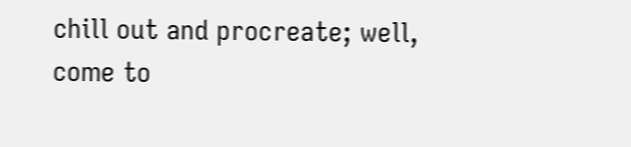chill out and procreate; well, come to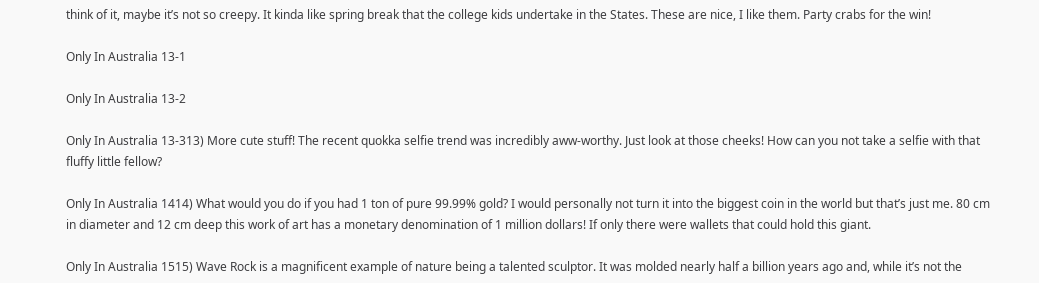think of it, maybe it’s not so creepy. It kinda like spring break that the college kids undertake in the States. These are nice, I like them. Party crabs for the win!

Only In Australia 13-1

Only In Australia 13-2

Only In Australia 13-313) More cute stuff! The recent quokka selfie trend was incredibly aww-worthy. Just look at those cheeks! How can you not take a selfie with that fluffy little fellow?

Only In Australia 1414) What would you do if you had 1 ton of pure 99.99% gold? I would personally not turn it into the biggest coin in the world but that’s just me. 80 cm in diameter and 12 cm deep this work of art has a monetary denomination of 1 million dollars! If only there were wallets that could hold this giant.

Only In Australia 1515) Wave Rock is a magnificent example of nature being a talented sculptor. It was molded nearly half a billion years ago and, while it’s not the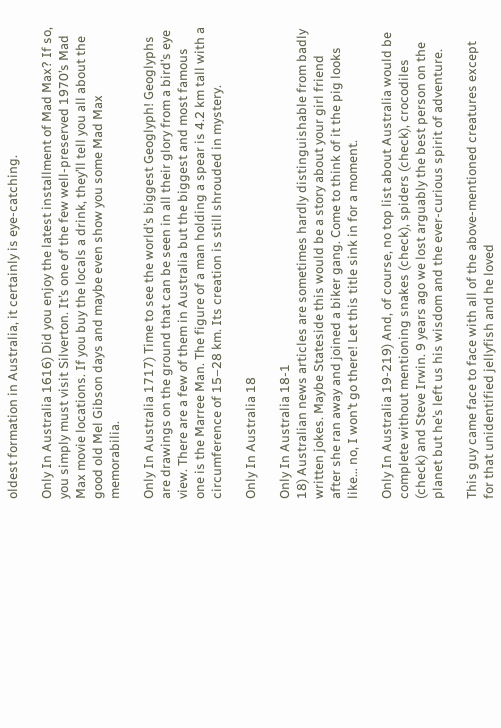oldest formation in Australia, it certainly is eye-catching.

Only In Australia 1616) Did you enjoy the latest installment of Mad Max? If so, you simply must visit Silverton. It’s one of the few well-preserved 1970’s Mad Max movie locations. If you buy the locals a drink, they’ll tell you all about the good old Mel Gibson days and maybe even show you some Mad Max memorabilia.

Only In Australia 1717) Time to see the world’s biggest Geoglyph! Geoglyphs are drawings on the ground that can be seen in all their glory from a bird’s eye view. There are a few of them in Australia but the biggest and most famous one is the Marree Man. The figure of a man holding a spear is 4.2 km tall with a circumference of 15–28 km. Its creation is still shrouded in mystery.

Only In Australia 18

Only In Australia 18-1
18) Australian news articles are sometimes hardly distinguishable from badly written jokes. Maybe Stateside this would be a story about your girl friend after she ran away and joined a biker gang. Come to think of it the pig looks like… no, I won’t go there! Let this title sink in for a moment.

Only In Australia 19-219) And, of course, no top list about Australia would be complete without mentioning snakes (check), spiders (check), crocodiles (check) and Steve Irwin. 9 years ago we lost arguably the best person on the planet but he’s left us his wisdom and the ever-curious spirit of adventure.

This guy came face to face with all of the above-mentioned creatures except for that unidentified jellyfish and he loved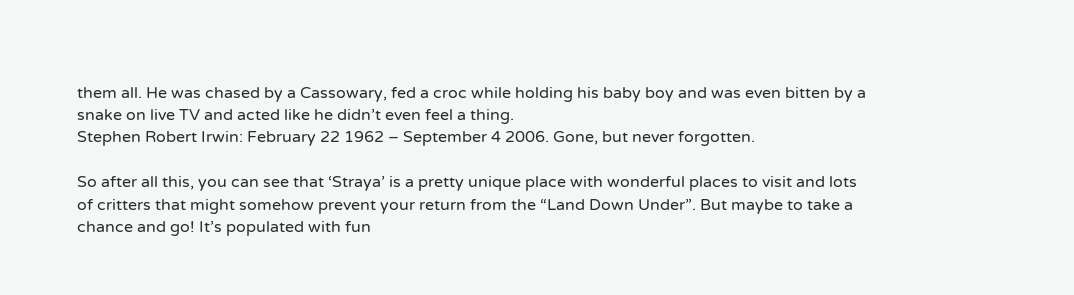them all. He was chased by a Cassowary, fed a croc while holding his baby boy and was even bitten by a snake on live TV and acted like he didn’t even feel a thing.
Stephen Robert Irwin: February 22 1962 – September 4 2006. Gone, but never forgotten.

So after all this, you can see that ‘Straya’ is a pretty unique place with wonderful places to visit and lots of critters that might somehow prevent your return from the “Land Down Under”. But maybe to take a chance and go! It’s populated with fun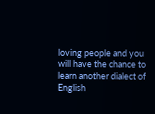loving people and you will have the chance to learn another dialect of English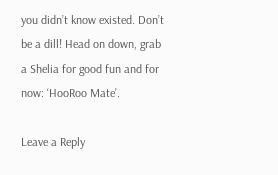you didn’t know existed. Don’t be a dill! Head on down, grab a Shelia for good fun and for now: ‘HooRoo Mate’.

Leave a Reply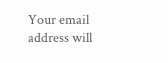Your email address will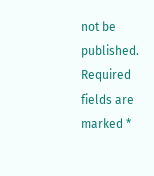not be published. Required fields are marked *